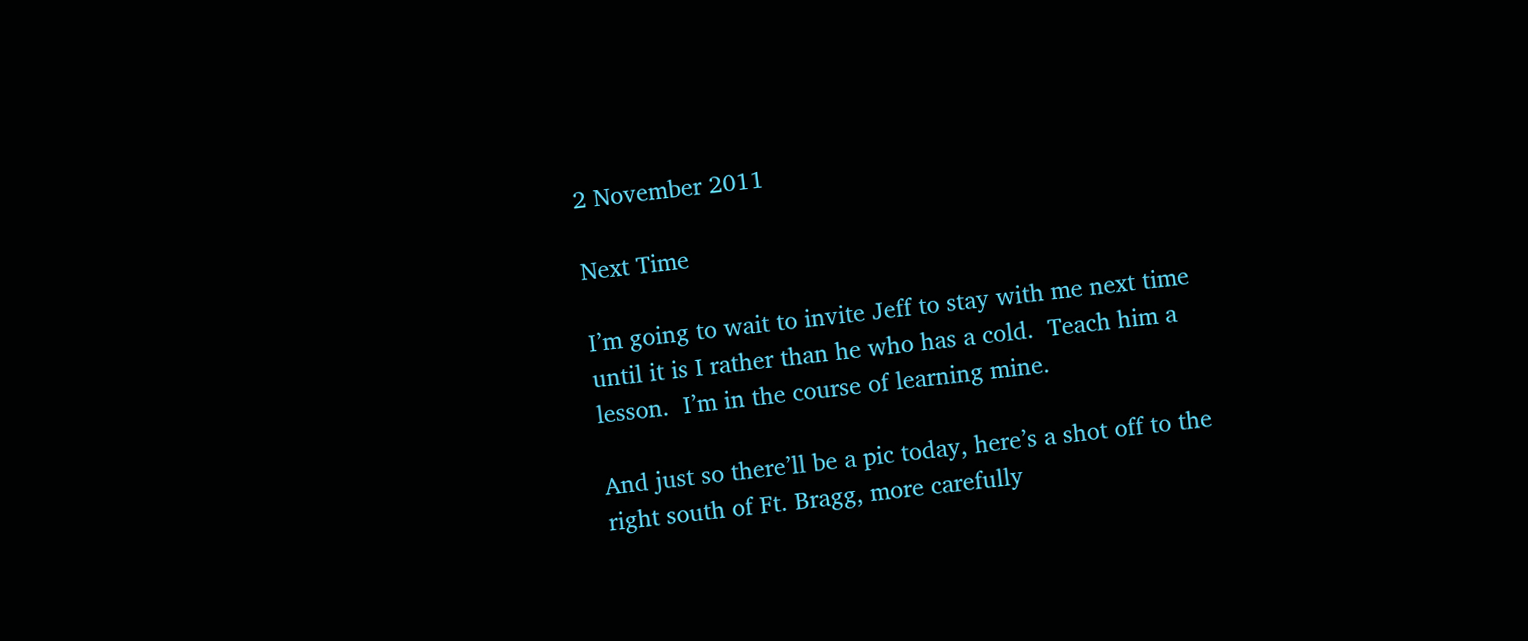2 November 2011

Next Time

I’m going to wait to invite Jeff to stay with me next time until it is I rather than he who has a cold.  Teach him a lesson.  I’m in the course of learning mine.

And just so there’ll be a pic today, here’s a shot off to the right south of Ft. Bragg, more carefully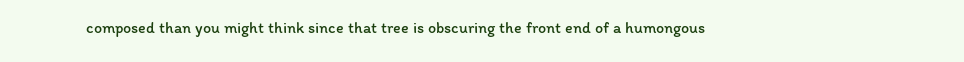composed than you might think since that tree is obscuring the front end of a humongous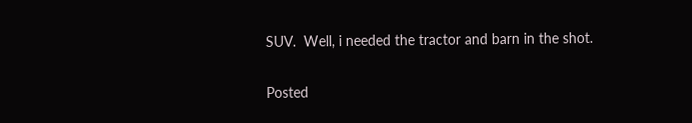SUV.  Well, i needed the tractor and barn in the shot.

Posted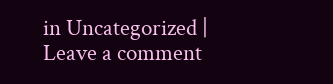in Uncategorized | Leave a comment